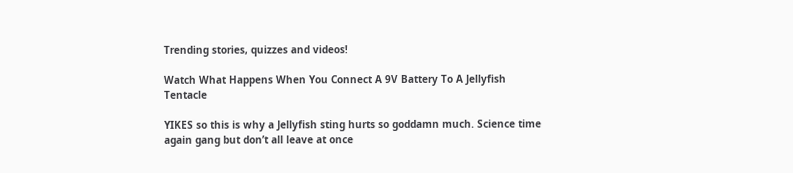Trending stories, quizzes and videos!

Watch What Happens When You Connect A 9V Battery To A Jellyfish Tentacle

YIKES so this is why a Jellyfish sting hurts so goddamn much. Science time again gang but don’t all leave at once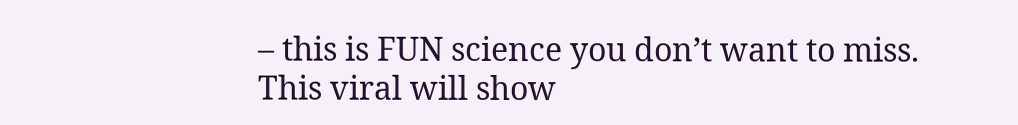– this is FUN science you don’t want to miss. This viral will show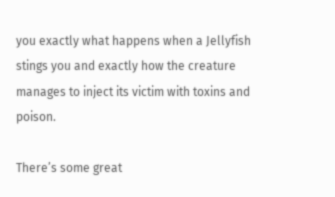you exactly what happens when a Jellyfish stings you and exactly how the creature manages to inject its victim with toxins and poison.

There’s some great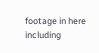footage in here including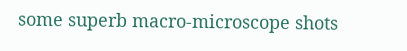some superb macro-microscope shots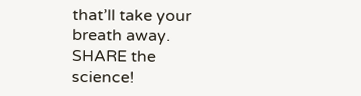that’ll take your breath away. SHARE the science!